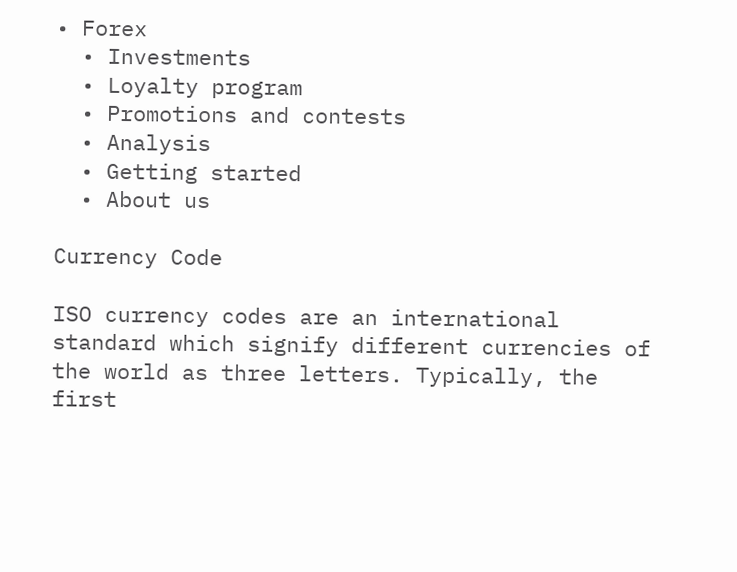• Forex
  • Investments
  • Loyalty program
  • Promotions and contests
  • Analysis
  • Getting started
  • About us

Currency Code

ISO currency codes are an international standard which signify different currencies of the world as three letters. Typically, the first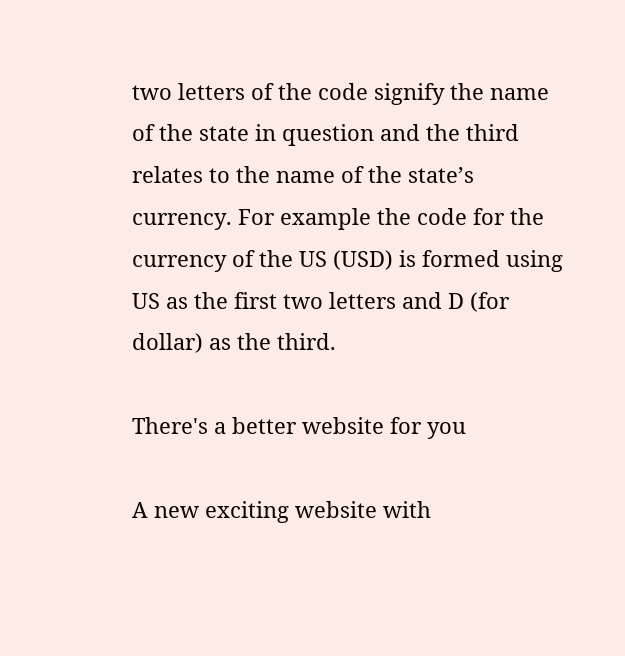two letters of the code signify the name of the state in question and the third relates to the name of the state’s currency. For example the code for the currency of the US (USD) is formed using US as the first two letters and D (for dollar) as the third.

There's a better website for you

A new exciting website with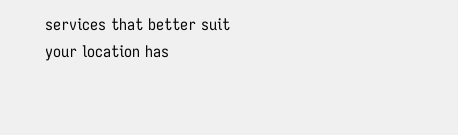services that better suit your location has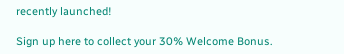recently launched!

Sign up here to collect your 30% Welcome Bonus.